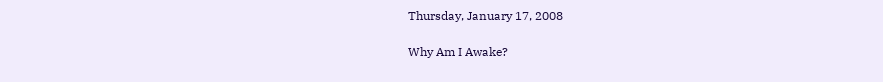Thursday, January 17, 2008

Why Am I Awake?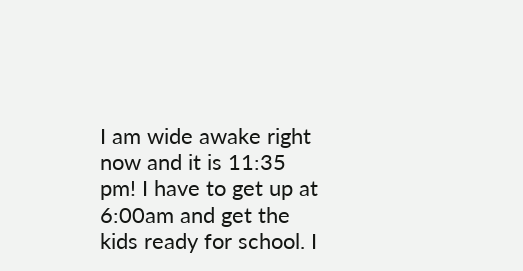I am wide awake right now and it is 11:35 pm! I have to get up at 6:00am and get the kids ready for school. I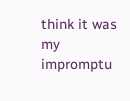think it was my impromptu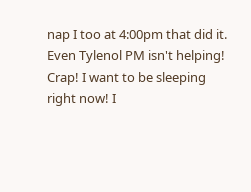nap I too at 4:00pm that did it. Even Tylenol PM isn't helping! Crap! I want to be sleeping right now! I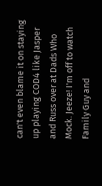can't even blame it on staying up playing COD4 like Jasper and Russ over at Dads Who Mock. Jeeze! I'm off to watch Family Guy and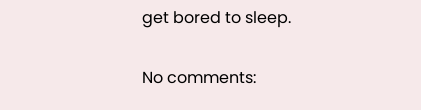get bored to sleep.

No comments: